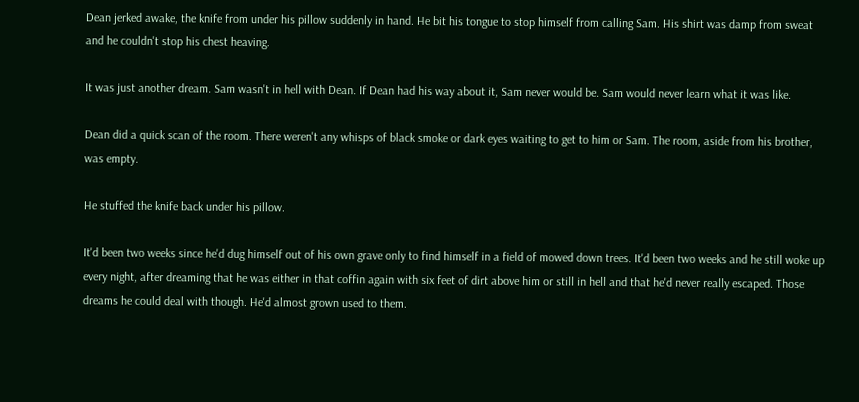Dean jerked awake, the knife from under his pillow suddenly in hand. He bit his tongue to stop himself from calling Sam. His shirt was damp from sweat and he couldn't stop his chest heaving.

It was just another dream. Sam wasn't in hell with Dean. If Dean had his way about it, Sam never would be. Sam would never learn what it was like.

Dean did a quick scan of the room. There weren't any whisps of black smoke or dark eyes waiting to get to him or Sam. The room, aside from his brother, was empty.

He stuffed the knife back under his pillow.

It'd been two weeks since he'd dug himself out of his own grave only to find himself in a field of mowed down trees. It'd been two weeks and he still woke up every night, after dreaming that he was either in that coffin again with six feet of dirt above him or still in hell and that he'd never really escaped. Those dreams he could deal with though. He'd almost grown used to them.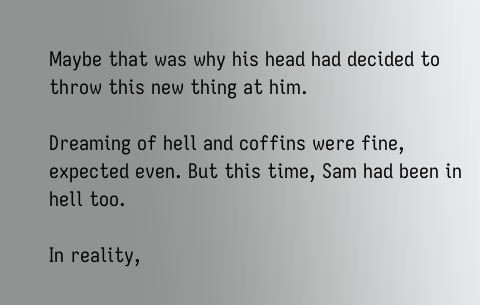Maybe that was why his head had decided to throw this new thing at him.

Dreaming of hell and coffins were fine, expected even. But this time, Sam had been in hell too.

In reality,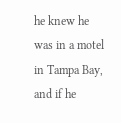he knew he was in a motel in Tampa Bay, and if he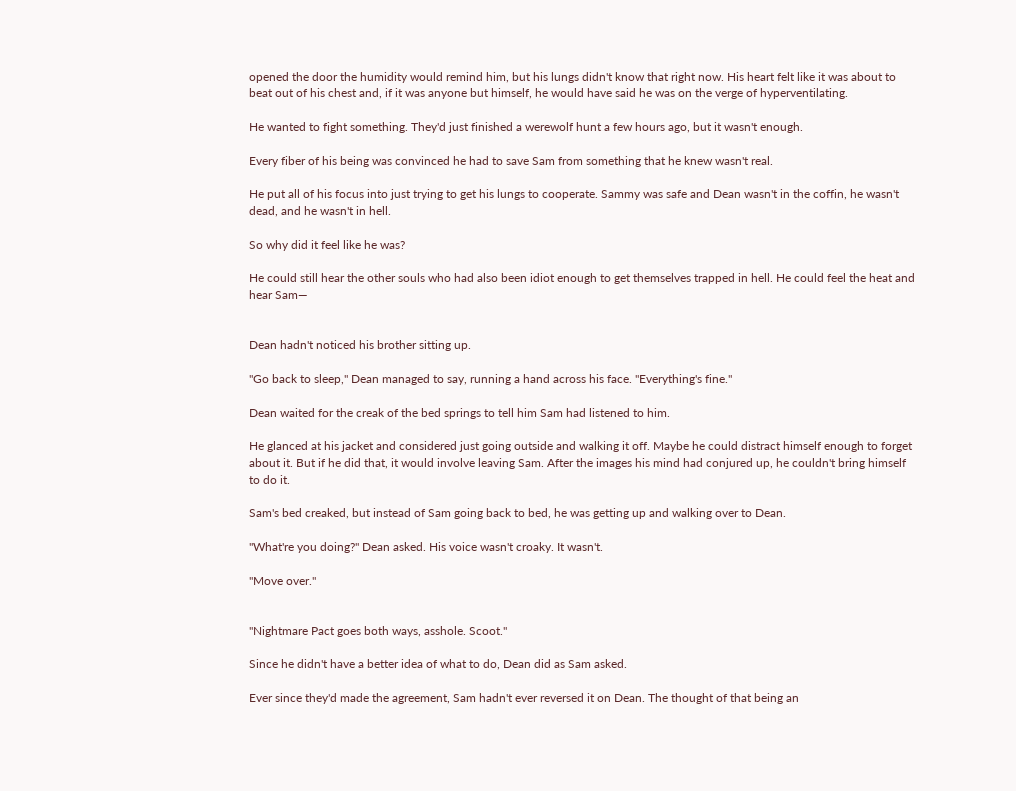opened the door the humidity would remind him, but his lungs didn't know that right now. His heart felt like it was about to beat out of his chest and, if it was anyone but himself, he would have said he was on the verge of hyperventilating.

He wanted to fight something. They'd just finished a werewolf hunt a few hours ago, but it wasn't enough.

Every fiber of his being was convinced he had to save Sam from something that he knew wasn't real.

He put all of his focus into just trying to get his lungs to cooperate. Sammy was safe and Dean wasn't in the coffin, he wasn't dead, and he wasn't in hell.

So why did it feel like he was?

He could still hear the other souls who had also been idiot enough to get themselves trapped in hell. He could feel the heat and hear Sam—


Dean hadn't noticed his brother sitting up.

"Go back to sleep," Dean managed to say, running a hand across his face. "Everything's fine."

Dean waited for the creak of the bed springs to tell him Sam had listened to him.

He glanced at his jacket and considered just going outside and walking it off. Maybe he could distract himself enough to forget about it. But if he did that, it would involve leaving Sam. After the images his mind had conjured up, he couldn't bring himself to do it.

Sam's bed creaked, but instead of Sam going back to bed, he was getting up and walking over to Dean.

"What're you doing?" Dean asked. His voice wasn't croaky. It wasn't.

"Move over."


"Nightmare Pact goes both ways, asshole. Scoot."

Since he didn't have a better idea of what to do, Dean did as Sam asked.

Ever since they'd made the agreement, Sam hadn't ever reversed it on Dean. The thought of that being an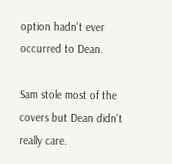option hadn't ever occurred to Dean.

Sam stole most of the covers but Dean didn't really care.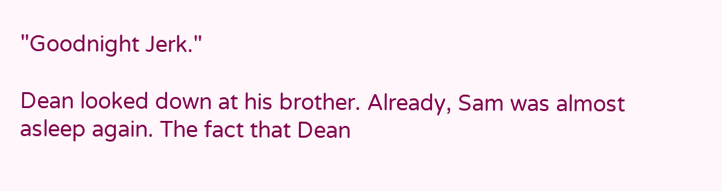"Goodnight Jerk."

Dean looked down at his brother. Already, Sam was almost asleep again. The fact that Dean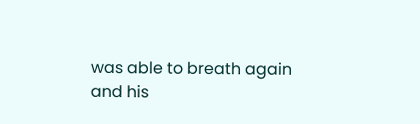was able to breath again and his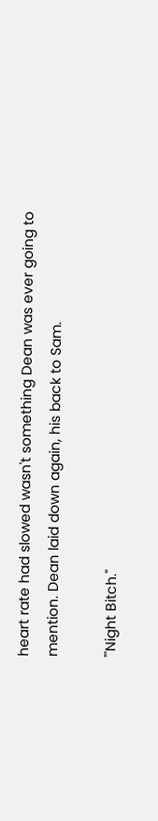heart rate had slowed wasn't something Dean was ever going to mention. Dean laid down again, his back to Sam.

"'Night Bitch."